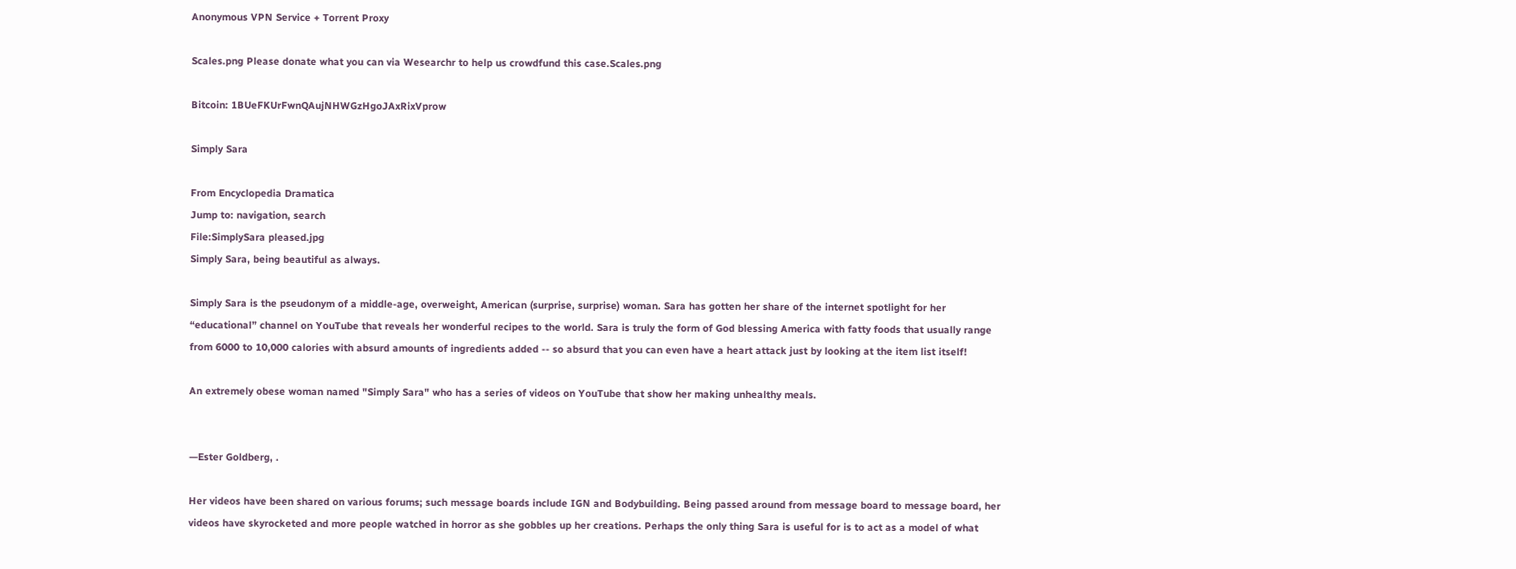Anonymous VPN Service + Torrent Proxy

Scales.png Please donate what you can via Wesearchr to help us crowdfund this case.Scales.png

Bitcoin: 1BUeFKUrFwnQAujNHWGzHgoJAxRixVprow

Simply Sara

From Encyclopedia Dramatica
Jump to: navigation, search
File:SimplySara pleased.jpg
Simply Sara, being beautiful as always.

Simply Sara is the pseudonym of a middle-age, overweight, American (surprise, surprise) woman. Sara has gotten her share of the internet spotlight for her “educational” channel on YouTube that reveals her wonderful recipes to the world. Sara is truly the form of God blessing America with fatty foods that usually range from 6000 to 10,000 calories with absurd amounts of ingredients added -- so absurd that you can even have a heart attack just by looking at the item list itself!

An extremely obese woman named "Simply Sara" who has a series of videos on YouTube that show her making unhealthy meals.


—Ester Goldberg, .

Her videos have been shared on various forums; such message boards include IGN and Bodybuilding. Being passed around from message board to message board, her videos have skyrocketed and more people watched in horror as she gobbles up her creations. Perhaps the only thing Sara is useful for is to act as a model of what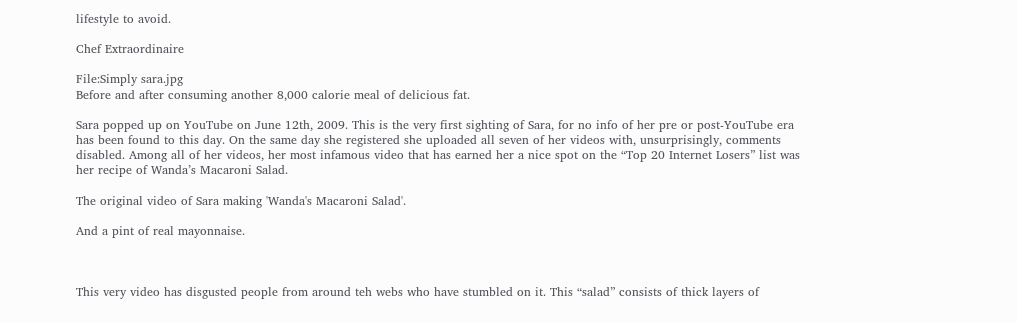lifestyle to avoid.

Chef Extraordinaire

File:Simply sara.jpg
Before and after consuming another 8,000 calorie meal of delicious fat.

Sara popped up on YouTube on June 12th, 2009. This is the very first sighting of Sara, for no info of her pre or post-YouTube era has been found to this day. On the same day she registered she uploaded all seven of her videos with, unsurprisingly, comments disabled. Among all of her videos, her most infamous video that has earned her a nice spot on the “Top 20 Internet Losers” list was her recipe of Wanda’s Macaroni Salad.

The original video of Sara making 'Wanda's Macaroni Salad'.

And a pint of real mayonnaise.



This very video has disgusted people from around teh webs who have stumbled on it. This “salad” consists of thick layers of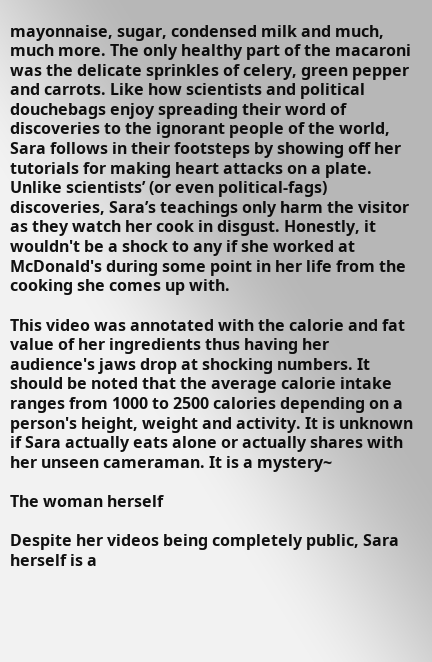mayonnaise, sugar, condensed milk and much, much more. The only healthy part of the macaroni was the delicate sprinkles of celery, green pepper and carrots. Like how scientists and political douchebags enjoy spreading their word of discoveries to the ignorant people of the world, Sara follows in their footsteps by showing off her tutorials for making heart attacks on a plate. Unlike scientists’ (or even political-fags) discoveries, Sara’s teachings only harm the visitor as they watch her cook in disgust. Honestly, it wouldn't be a shock to any if she worked at McDonald's during some point in her life from the cooking she comes up with.

This video was annotated with the calorie and fat value of her ingredients thus having her audience's jaws drop at shocking numbers. It should be noted that the average calorie intake ranges from 1000 to 2500 calories depending on a person's height, weight and activity. It is unknown if Sara actually eats alone or actually shares with her unseen cameraman. It is a mystery~

The woman herself

Despite her videos being completely public, Sara herself is a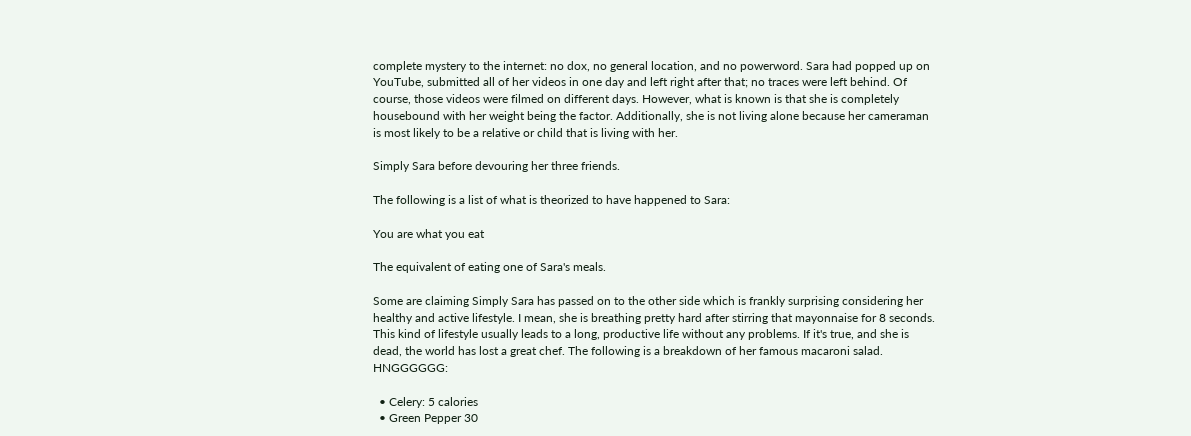complete mystery to the internet: no dox, no general location, and no powerword. Sara had popped up on YouTube, submitted all of her videos in one day and left right after that; no traces were left behind. Of course, those videos were filmed on different days. However, what is known is that she is completely housebound with her weight being the factor. Additionally, she is not living alone because her cameraman is most likely to be a relative or child that is living with her.

Simply Sara before devouring her three friends.

The following is a list of what is theorized to have happened to Sara:

You are what you eat

The equivalent of eating one of Sara's meals.

Some are claiming Simply Sara has passed on to the other side which is frankly surprising considering her healthy and active lifestyle. I mean, she is breathing pretty hard after stirring that mayonnaise for 8 seconds. This kind of lifestyle usually leads to a long, productive life without any problems. If it's true, and she is dead, the world has lost a great chef. The following is a breakdown of her famous macaroni salad. HNGGGGGG:

  • Celery: 5 calories
  • Green Pepper 30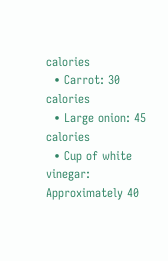calories
  • Carrot: 30 calories
  • Large onion: 45 calories
  • Cup of white vinegar: Approximately 40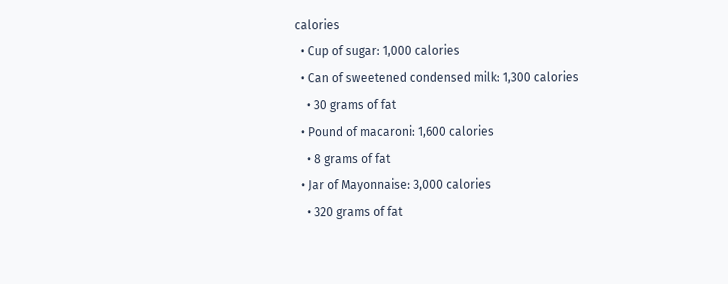calories
  • Cup of sugar: 1,000 calories
  • Can of sweetened condensed milk: 1,300 calories
    • 30 grams of fat
  • Pound of macaroni: 1,600 calories
    • 8 grams of fat
  • Jar of Mayonnaise: 3,000 calories
    • 320 grams of fat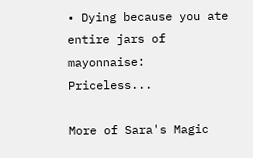• Dying because you ate entire jars of mayonnaise: Priceless...

More of Sara's Magic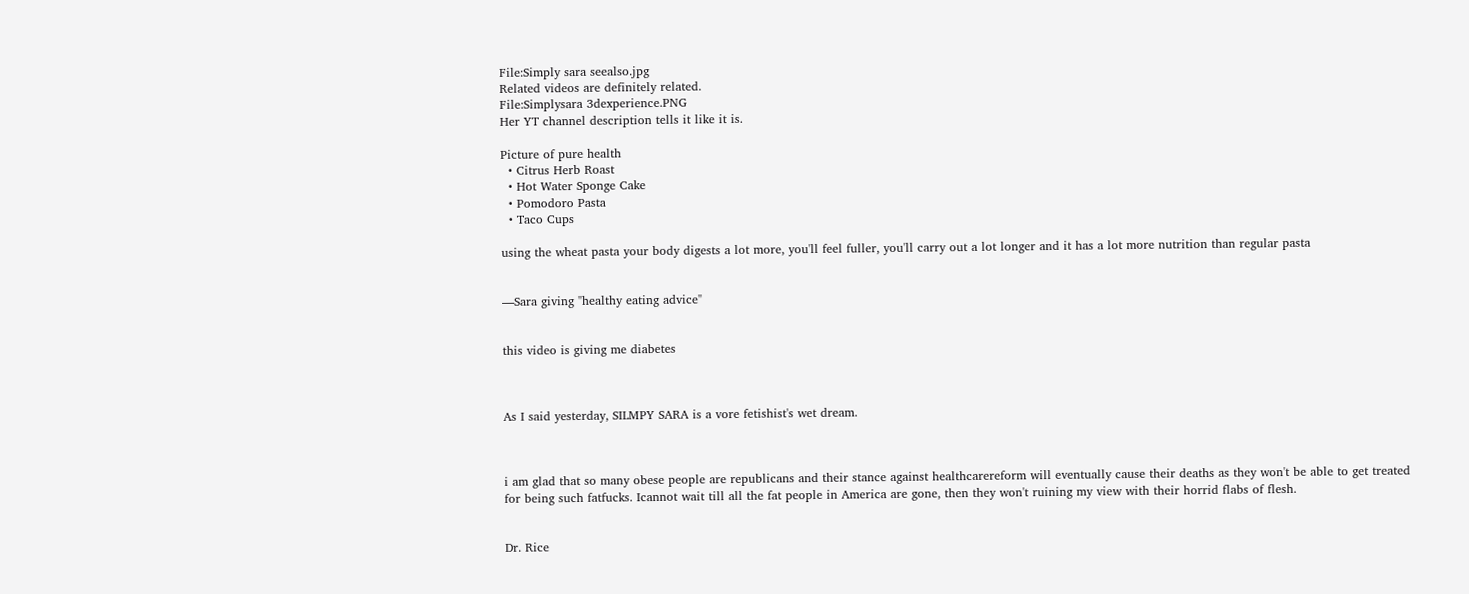File:Simply sara seealso.jpg
Related videos are definitely related.
File:Simplysara 3dexperience.PNG
Her YT channel description tells it like it is.

Picture of pure health
  • Citrus Herb Roast
  • Hot Water Sponge Cake
  • Pomodoro Pasta
  • Taco Cups

using the wheat pasta your body digests a lot more, you'll feel fuller, you'll carry out a lot longer and it has a lot more nutrition than regular pasta


—Sara giving "healthy eating advice"


this video is giving me diabetes



As I said yesterday, SILMPY SARA is a vore fetishist's wet dream.



i am glad that so many obese people are republicans and their stance against healthcarereform will eventually cause their deaths as they won't be able to get treated for being such fatfucks. Icannot wait till all the fat people in America are gone, then they won't ruining my view with their horrid flabs of flesh.


Dr. Rice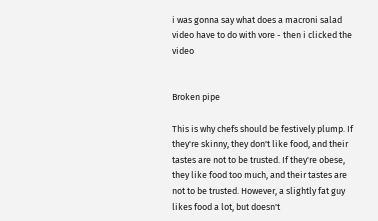i was gonna say what does a macroni salad video have to do with vore - then i clicked the video


Broken pipe

This is why chefs should be festively plump. If they're skinny, they don't like food, and their tastes are not to be trusted. If they're obese, they like food too much, and their tastes are not to be trusted. However, a slightly fat guy likes food a lot, but doesn't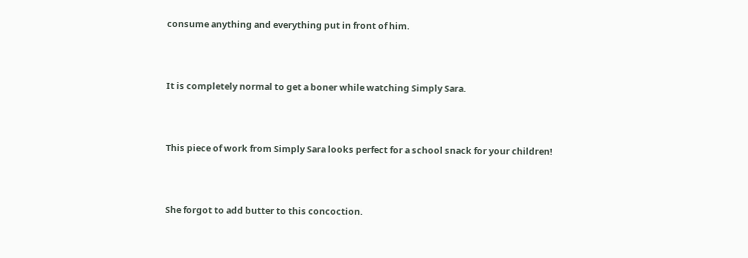consume anything and everything put in front of him.



It is completely normal to get a boner while watching Simply Sara.



This piece of work from Simply Sara looks perfect for a school snack for your children!



She forgot to add butter to this concoction.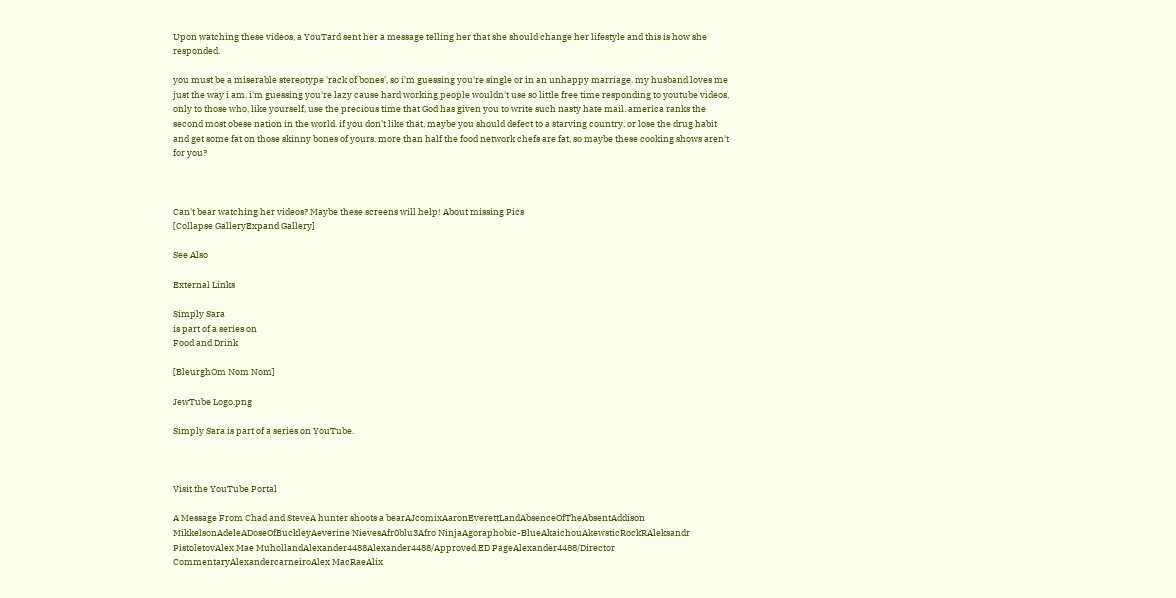Upon watching these videos, a YouTard sent her a message telling her that she should change her lifestyle and this is how she responded.

you must be a miserable stereotype 'rack of bones', so i'm guessing you're single or in an unhappy marriage. my husband loves me just the way i am. i'm guessing you're lazy cause hard working people wouldn't use so little free time responding to youtube videos, only to those who, like yourself, use the precious time that God has given you to write such nasty hate mail. america ranks the second most obese nation in the world. if you don't like that, maybe you should defect to a starving country, or lose the drug habit and get some fat on those skinny bones of yours. more than half the food network chefs are fat, so maybe these cooking shows aren't for you?



Can't bear watching her videos? Maybe these screens will help! About missing Pics
[Collapse GalleryExpand Gallery]

See Also

External Links

Simply Sara
is part of a series on
Food and Drink

[BleurghOm Nom Nom]

JewTube Logo.png

Simply Sara is part of a series on YouTube.



Visit the YouTube Portal

A Message From Chad and SteveA hunter shoots a bearAJcomixAaronEverettLandAbsenceOfTheAbsentAddison MikkelsonAdeleADoseOfBuckleyAeverine NievesAfr0blu3Afro NinjaAgoraphobic-BlueAkaichouAkewsticRockRAleksandr PistoletovAlex Mae MuhollandAlexander4488Alexander4488/Approved ED PageAlexander4488/Director CommentaryAlexandercarneiroAlex MacRaeAlix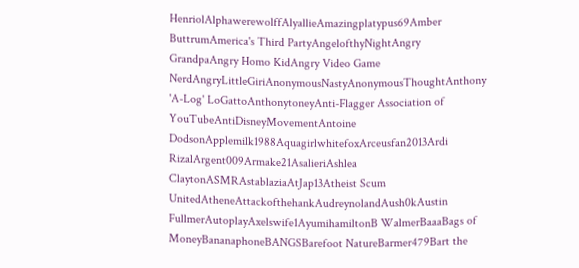HenriolAlphawerewolffAlyallieAmazingplatypus69Amber ButtrumAmerica's Third PartyAngelofthyNightAngry GrandpaAngry Homo KidAngry Video Game NerdAngryLittleGiriAnonymousNastyAnonymousThoughtAnthony 'A-Log' LoGattoAnthonytoneyAnti-Flagger Association of YouTubeAntiDisneyMovementAntoine DodsonApplemilk1988AquagirlwhitefoxArceusfan2013Ardi RizalArgent009Armake21AsalieriAshlea ClaytonASMRAstablaziaAtJap13Atheist Scum UnitedAtheneAttackofthehankAudreynolandAush0kAustin FullmerAutoplayAxelswife1AyumihamiltonB WalmerBaaaBags of MoneyBananaphoneBANGSBarefoot NatureBarmer479Bart the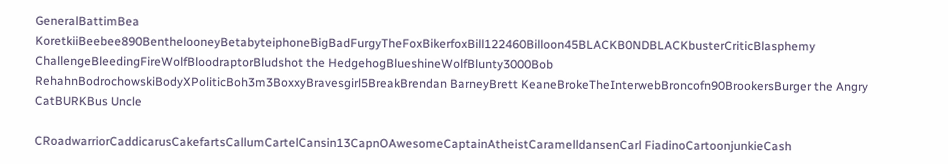GeneralBattimBea KoretkiiBeebee890BenthelooneyBetabyteiphoneBigBadFurgyTheFoxBikerfoxBill122460Billoon45BLACKB0NDBLACKbusterCriticBlasphemy ChallengeBleedingFireWolfBloodraptorBludshot the HedgehogBlueshineWolfBlunty3000Bob RehahnBodrochowskiBodyXPoliticBoh3m3BoxxyBravesgirl5BreakBrendan BarneyBrett KeaneBrokeTheInterwebBroncofn90BrookersBurger the Angry CatBURKBus Uncle

CRoadwarriorCaddicarusCakefartsCallumCartelCansin13CapnOAwesomeCaptainAtheistCaramelldansenCarl FiadinoCartoonjunkieCash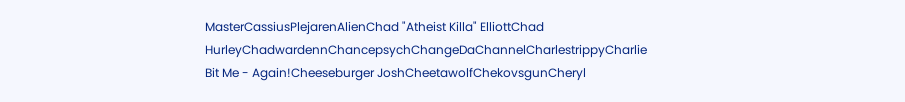MasterCassiusPlejarenAlienChad "Atheist Killa" ElliottChad HurleyChadwardennChancepsychChangeDaChannelCharlestrippyCharlie Bit Me - Again!Cheeseburger JoshCheetawolfChekovsgunCheryl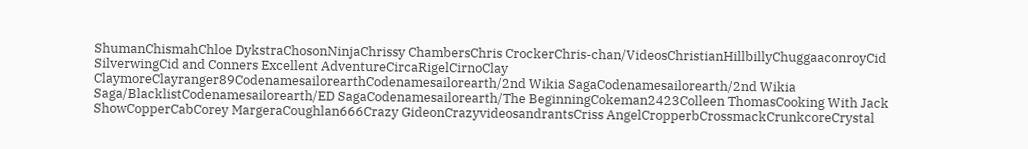ShumanChismahChloe DykstraChosonNinjaChrissy ChambersChris CrockerChris-chan/VideosChristianHillbillyChuggaaconroyCid SilverwingCid and Conners Excellent AdventureCircaRigelCirnoClay ClaymoreClayranger89CodenamesailorearthCodenamesailorearth/2nd Wikia SagaCodenamesailorearth/2nd Wikia Saga/BlacklistCodenamesailorearth/ED SagaCodenamesailorearth/The BeginningCokeman2423Colleen ThomasCooking With Jack ShowCopperCabCorey MargeraCoughlan666Crazy GideonCrazyvideosandrantsCriss AngelCropperbCrossmackCrunkcoreCrystal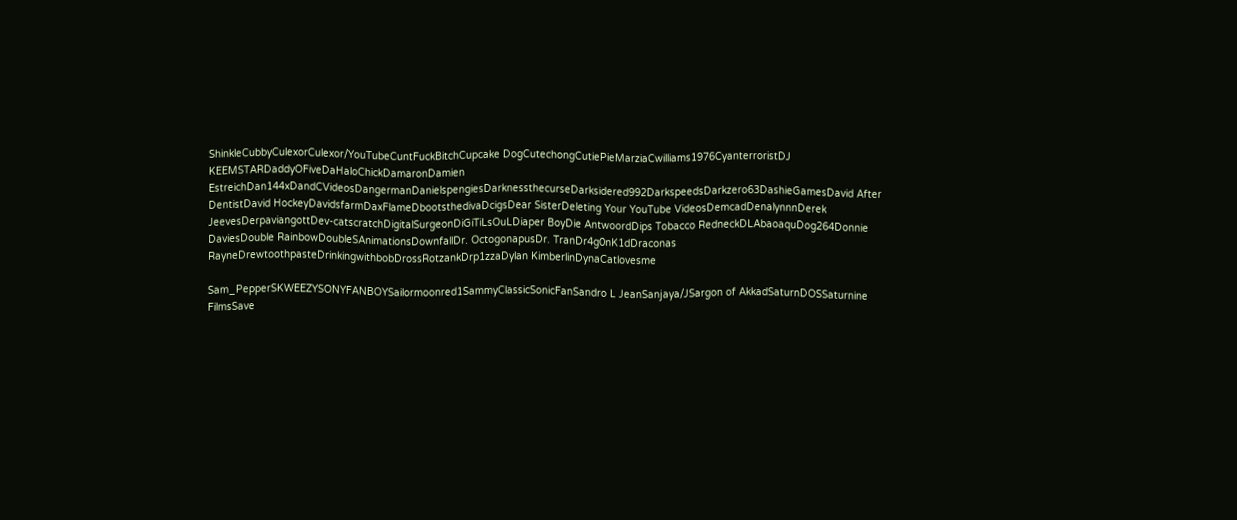ShinkleCubbyCulexorCulexor/YouTubeCuntFuckBitchCupcake DogCutechongCutiePieMarziaCwilliams1976CyanterroristDJ KEEMSTARDaddyOFiveDaHaloChickDamaronDamien EstreichDan144xDandCVideosDangermanDanielspengiesDarknessthecurseDarksidered992DarkspeedsDarkzero63DashieGamesDavid After DentistDavid HockeyDavidsfarmDaxFlameDbootsthedivaDcigsDear SisterDeleting Your YouTube VideosDemcadDenalynnnDerek JeevesDerpaviangottDev-catscratchDigitalSurgeonDiGiTiLsOuLDiaper BoyDie AntwoordDips Tobacco RedneckDLAbaoaquDog264Donnie DaviesDouble RainbowDoubleSAnimationsDownfallDr. OctogonapusDr. TranDr4g0nK1dDraconas RayneDrewtoothpasteDrinkingwithbobDrossRotzankDrp1zzaDylan KimberlinDynaCatlovesme

Sam_PepperSKWEEZYSONYFANBOYSailormoonred1SammyClassicSonicFanSandro L JeanSanjaya/JSargon of AkkadSaturnDOSSaturnine FilmsSave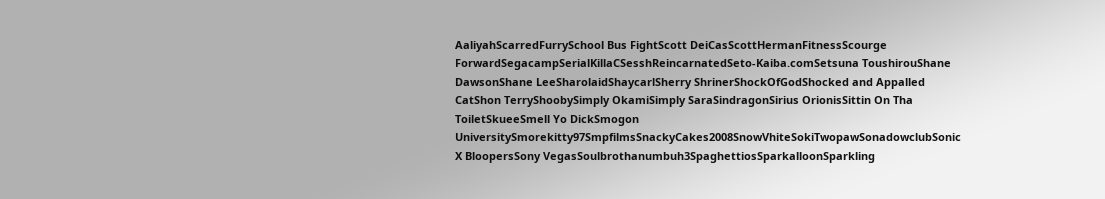AaliyahScarredFurrySchool Bus FightScott DeiCasScottHermanFitnessScourge ForwardSegacampSerialKillaCSesshReincarnatedSeto-Kaiba.comSetsuna ToushirouShane DawsonShane LeeSharolaidShaycarlSherry ShrinerShockOfGodShocked and Appalled CatShon TerryShoobySimply OkamiSimply SaraSindragonSirius OrionisSittin On Tha ToiletSkueeSmell Yo DickSmogon UniversitySmorekitty97SmpfilmsSnackyCakes2008SnowVhiteSokiTwopawSonadowclubSonic X BloopersSony VegasSoulbrothanumbuh3SpaghettiosSparkalloonSparkling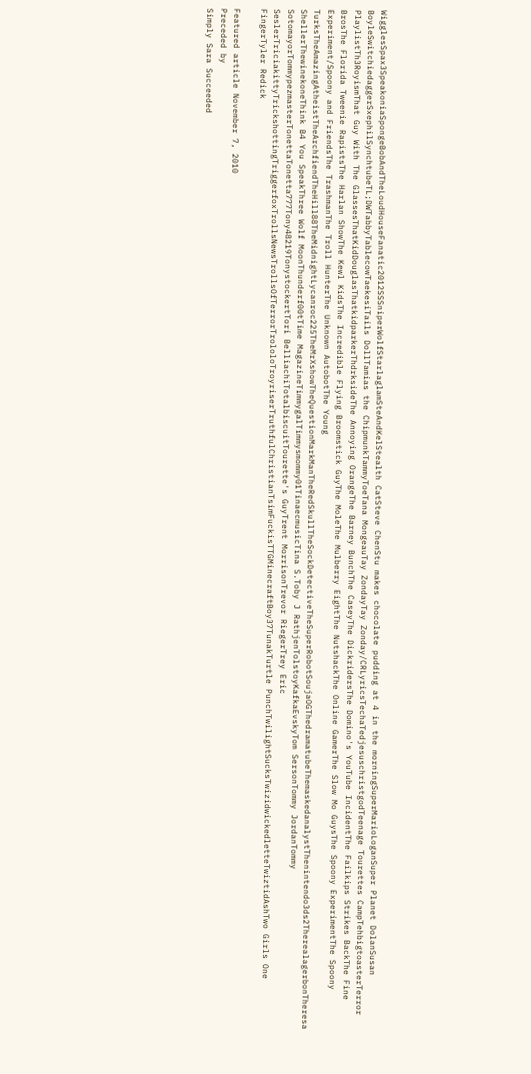WigglesSpax3SpeakoniaSpongeBobAndTheLoudHouseFanatic2012SSSniperWolfStarlaglamSteAndKelStealth CatSteve ChenStu makes chocolate pudding at 4 in the morningSuperMarioLoganSuper Planet DolanSusan BoyleSwitchiedaggerSxephilSynchtubeTL;DWTabbyTablecowTaekesiTails DollTamias the ChipmunkTammyToeTana MongeauTay ZondayTay Zonday/CRLyricsTechaTedjesuschristgodTeenage Tourettes CampTehbigtoasterTerror PlaylistTh3RoyismThat Guy With The GlassesThatKidDouglasThatkidparkerThdrksideThe Annoying OrangeThe Barney BunchThe CaseyThe DickridersThe Domino's YouTube IncidentThe Failkips Strikes BackThe Fine BrosThe Florida Tweenie RapistsThe Harlan ShowThe Kewl KidsThe Incredible Flying Broomstick GuyThe MoleThe Mulberry EightThe NutshackThe Online GamerThe Slow Mo GuysThe Spoony ExperimentThe Spoony Experiment/Spoony and FriendsThe TrashmanThe Troll HunterThe Unknown AutobotThe Young TurksTheAmazingAtheistTheArchfiendTheHill88TheMidnightLycanroc225TheMrXshowTheQuestionMarkManTheRedSkullTheSockDetectiveTheSuperRobotSoujaOGThedramatubeThemaskedanalystThenintendo3ds2TherealagerbonTheresa ShellerThewinekoneThink B4 You SpeakThree Wolf MoonThunderf00tTime MagazineTimmygalTimmysmommy01TinaecmusicTina S.Toby J RathjenTolstoyKafkaEvskyTom SersonTommy JordanTommy SotomayorTommypezmasterTonettaTonetta777Tony48219TonystockertTori BelliachiTotalbiscuitTourette's GuyTrent MorrisonTrevor RiegerTrey Eric SeslerTriciakittyTrickshottingTriggerfoxTrollsNewsTrollsOfTerrorTrololoTroyriserTruthfulChristianTsimFuckisTTGMinecraftBoy37TunakTurtle PunchTwilightSucksTwizidwickedletteTwiztidAshTwo Girls One FingerTyler Redick

Featured article November 7, 2010
Preceded by
Simply Sara Succeeded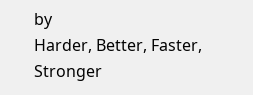by
Harder, Better, Faster, Stronger